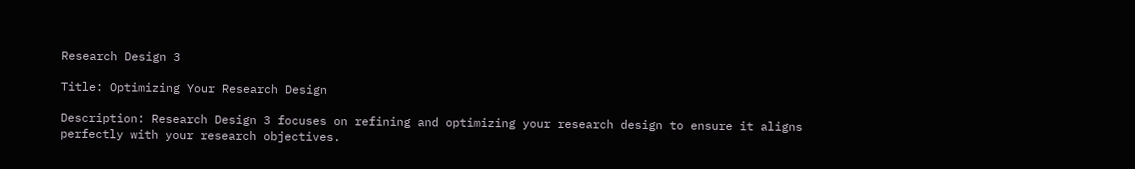Research Design 3

Title: Optimizing Your Research Design

Description: Research Design 3 focuses on refining and optimizing your research design to ensure it aligns perfectly with your research objectives.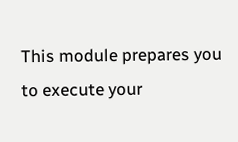This module prepares you to execute your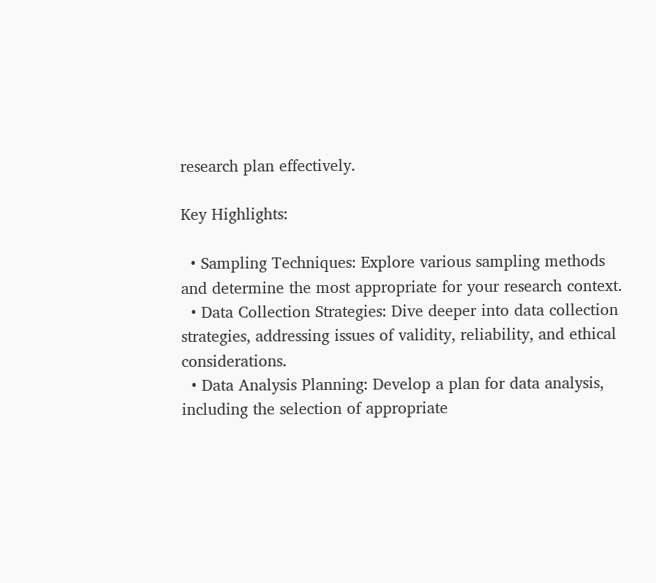research plan effectively.

Key Highlights:

  • Sampling Techniques: Explore various sampling methods and determine the most appropriate for your research context.
  • Data Collection Strategies: Dive deeper into data collection strategies, addressing issues of validity, reliability, and ethical considerations.
  • Data Analysis Planning: Develop a plan for data analysis, including the selection of appropriate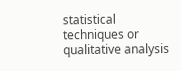statistical techniques or qualitative analysis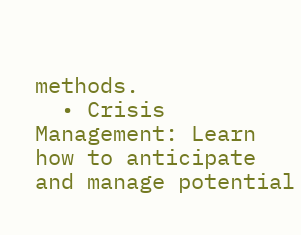methods.
  • Crisis Management: Learn how to anticipate and manage potential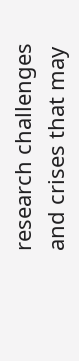research challenges and crises that may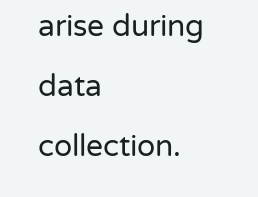arise during data collection.